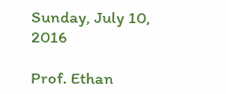Sunday, July 10, 2016

Prof. Ethan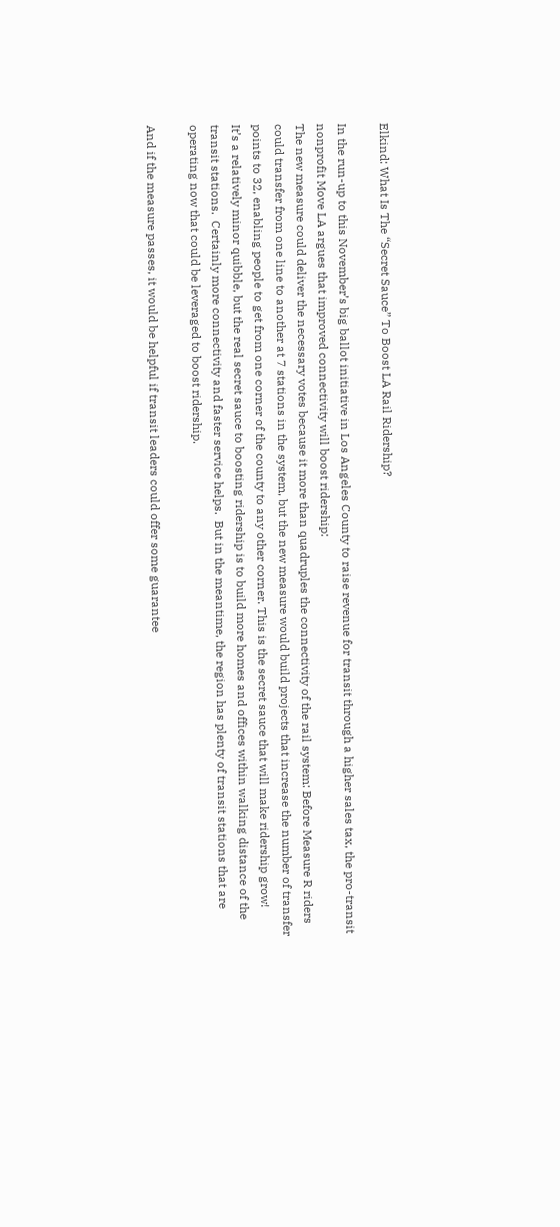Elkind: What Is The “Secret Sauce” To Boost LA Rail Ridership?

In the run-up to this November’s big ballot initiative in Los Angeles County to raise revenue for transit through a higher sales tax, the pro-transit nonprofit Move LA argues that improved connectivity will boost ridership:
The new measure could deliver the necessary votes because it more than quadruples the connectivity of the rail system: Before Measure R riders could transfer from one line to another at 7 stations in the system, but the new measure would build projects that increase the number of transfer points to 32, enabling people to get from one corner of the county to any other corner. This is the secret sauce that will make ridership grow!
It’s a relatively minor quibble, but the real secret sauce to boosting ridership is to build more homes and offices within walking distance of the transit stations.  Certainly more connectivity and faster service helps.  But in the meantime, the region has plenty of transit stations that are operating now that could be leveraged to boost ridership.

And if the measure passes, it would be helpful if transit leaders could offer some guarantee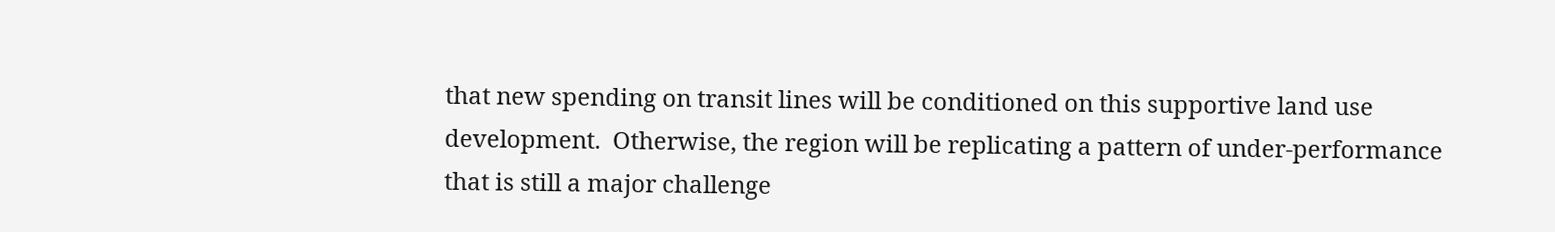that new spending on transit lines will be conditioned on this supportive land use development.  Otherwise, the region will be replicating a pattern of under-performance that is still a major challenge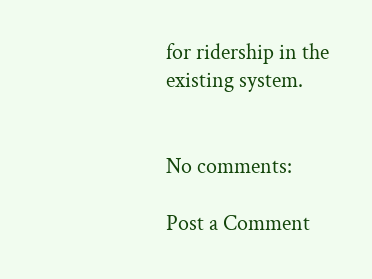for ridership in the existing system.


No comments:

Post a Comment